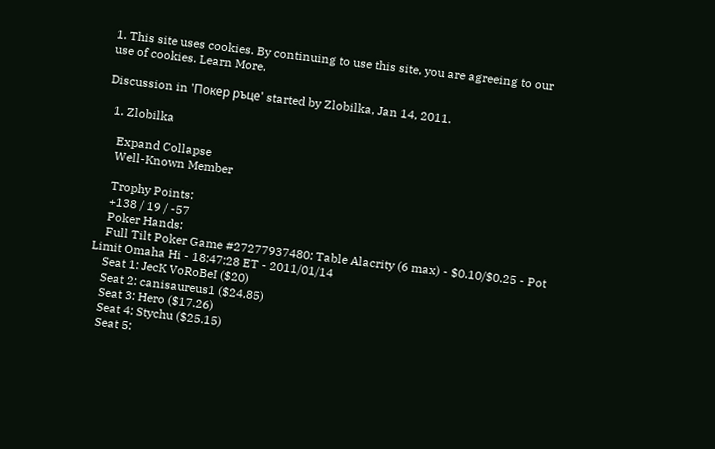1. This site uses cookies. By continuing to use this site, you are agreeing to our use of cookies. Learn More.

Discussion in 'Покер ръце' started by Zlobilka, Jan 14, 2011.

  1. Zlobilka

    Expand Collapse
    Well-Known Member

    Trophy Points:
    +138 / 19 / -57
    Poker Hands:
    Full Tilt Poker Game #27277937480: Table Alacrity (6 max) - $0.10/$0.25 - Pot Limit Omaha Hi - 18:47:28 ET - 2011/01/14
    Seat 1: JecK VoRoBeI ($20)
    Seat 2: canisaureus1 ($24.85)
    Seat 3: Hero ($17.26)
    Seat 4: Stychu ($25.15)
    Seat 5: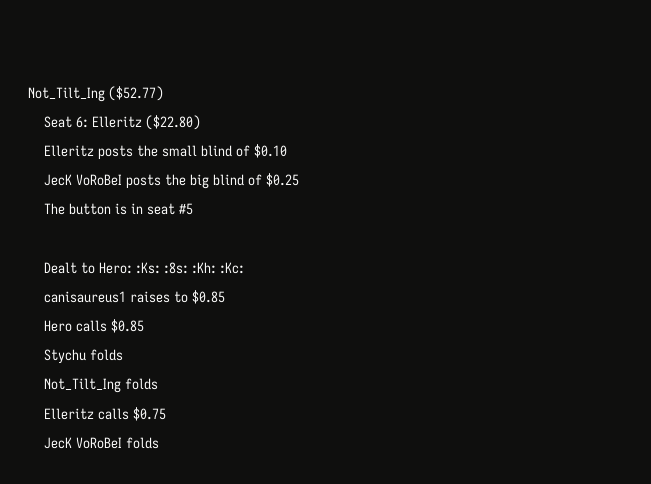Not_Tilt_Ing ($52.77)
    Seat 6: Elleritz ($22.80)
    Elleritz posts the small blind of $0.10
    JecK VoRoBeI posts the big blind of $0.25
    The button is in seat #5

    Dealt to Hero: :Ks: :8s: :Kh: :Kc:
    canisaureus1 raises to $0.85
    Hero calls $0.85
    Stychu folds
    Not_Tilt_Ing folds
    Elleritz calls $0.75
    JecK VoRoBeI folds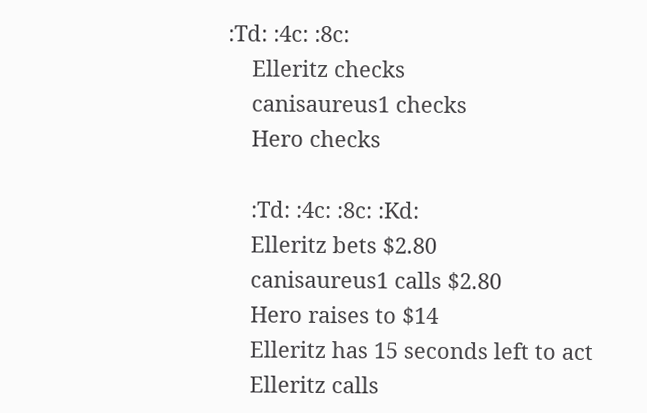:Td: :4c: :8c:
    Elleritz checks
    canisaureus1 checks
    Hero checks

    :Td: :4c: :8c: :Kd:
    Elleritz bets $2.80
    canisaureus1 calls $2.80
    Hero raises to $14
    Elleritz has 15 seconds left to act
    Elleritz calls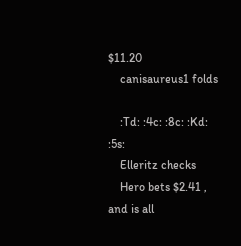$11.20
    canisaureus1 folds

    :Td: :4c: :8c: :Kd: :5s:
    Elleritz checks
    Hero bets $2.41 , and is all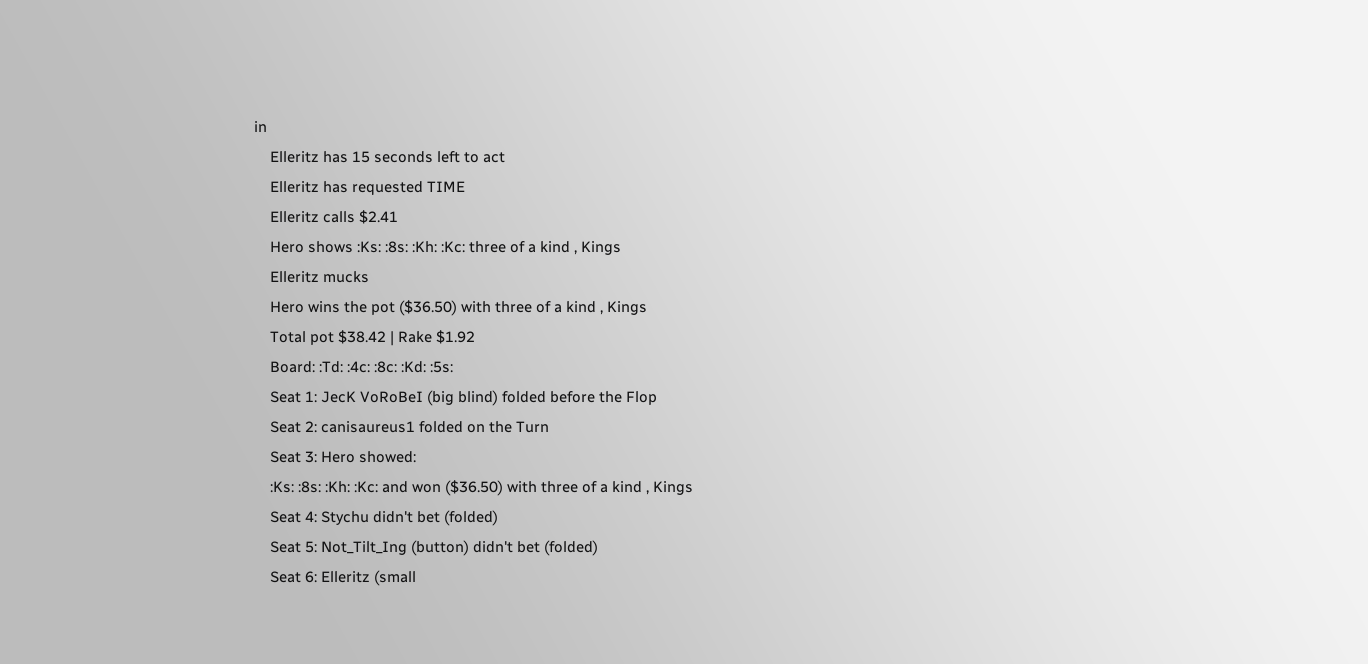in
    Elleritz has 15 seconds left to act
    Elleritz has requested TIME
    Elleritz calls $2.41
    Hero shows :Ks: :8s: :Kh: :Kc: three of a kind , Kings
    Elleritz mucks
    Hero wins the pot ($36.50) with three of a kind , Kings
    Total pot $38.42 | Rake $1.92
    Board: :Td: :4c: :8c: :Kd: :5s:
    Seat 1: JecK VoRoBeI (big blind) folded before the Flop
    Seat 2: canisaureus1 folded on the Turn
    Seat 3: Hero showed:
    :Ks: :8s: :Kh: :Kc: and won ($36.50) with three of a kind , Kings
    Seat 4: Stychu didn't bet (folded)
    Seat 5: Not_Tilt_Ing (button) didn't bet (folded)
    Seat 6: Elleritz (small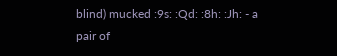blind) mucked :9s: :Qd: :8h: :Jh: - a pair of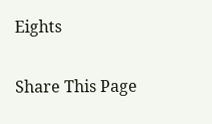Eights

Share This Page